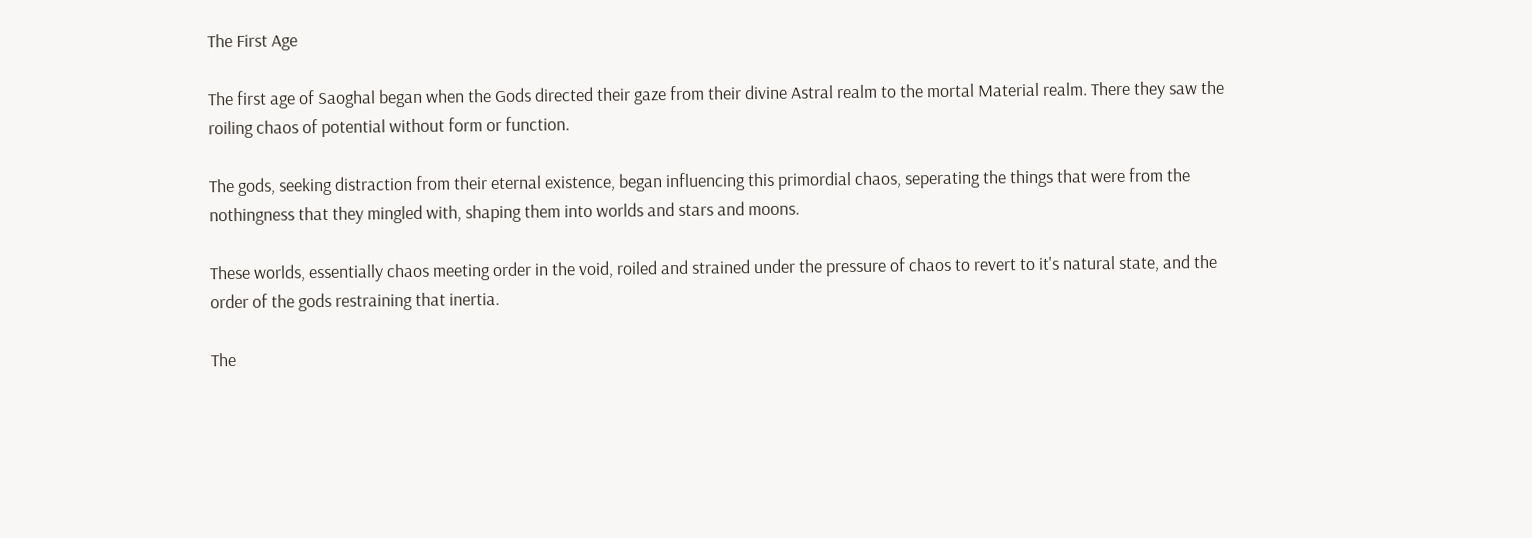The First Age

The first age of Saoghal began when the Gods directed their gaze from their divine Astral realm to the mortal Material realm. There they saw the roiling chaos of potential without form or function.

The gods, seeking distraction from their eternal existence, began influencing this primordial chaos, seperating the things that were from the nothingness that they mingled with, shaping them into worlds and stars and moons.

These worlds, essentially chaos meeting order in the void, roiled and strained under the pressure of chaos to revert to it's natural state, and the order of the gods restraining that inertia.

The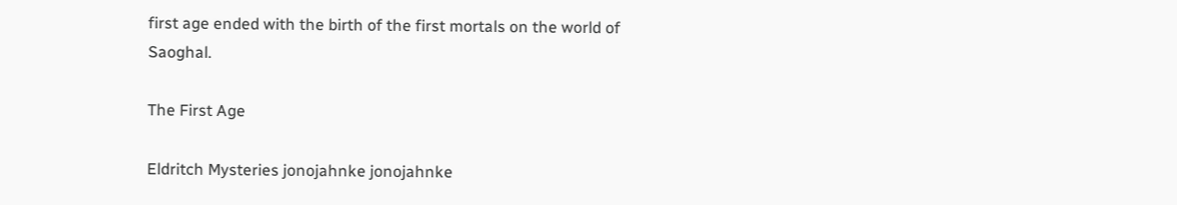first age ended with the birth of the first mortals on the world of Saoghal.

The First Age

Eldritch Mysteries jonojahnke jonojahnke